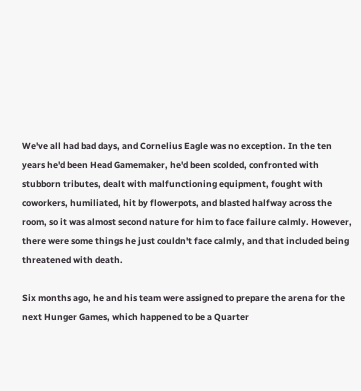We've all had bad days, and Cornelius Eagle was no exception. In the ten years he'd been Head Gamemaker, he'd been scolded, confronted with stubborn tributes, dealt with malfunctioning equipment, fought with coworkers, humiliated, hit by flowerpots, and blasted halfway across the room, so it was almost second nature for him to face failure calmly. However, there were some things he just couldn't face calmly, and that included being threatened with death.

Six months ago, he and his team were assigned to prepare the arena for the next Hunger Games, which happened to be a Quarter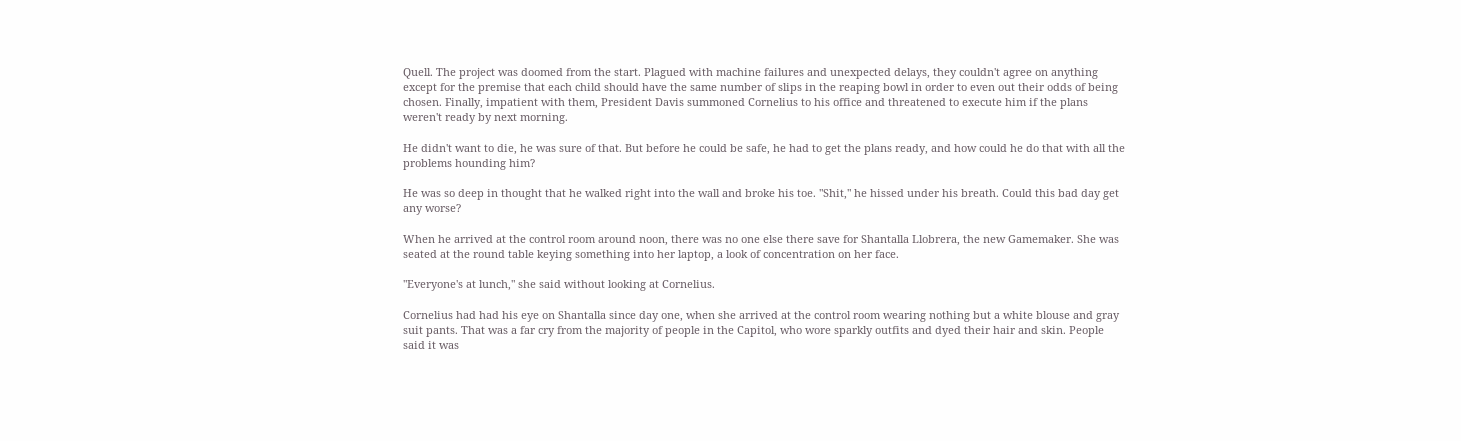Quell. The project was doomed from the start. Plagued with machine failures and unexpected delays, they couldn't agree on anything except for the premise that each child should have the same number of slips in the reaping bowl in order to even out their odds of being chosen. Finally, impatient with them, President Davis summoned Cornelius to his office and threatened to execute him if the plans weren't ready by next morning.

He didn't want to die, he was sure of that. But before he could be safe, he had to get the plans ready, and how could he do that with all the problems hounding him?

He was so deep in thought that he walked right into the wall and broke his toe. "Shit," he hissed under his breath. Could this bad day get any worse?

When he arrived at the control room around noon, there was no one else there save for Shantalla Llobrera, the new Gamemaker. She was seated at the round table keying something into her laptop, a look of concentration on her face.

"Everyone's at lunch," she said without looking at Cornelius.

Cornelius had had his eye on Shantalla since day one, when she arrived at the control room wearing nothing but a white blouse and gray suit pants. That was a far cry from the majority of people in the Capitol, who wore sparkly outfits and dyed their hair and skin. People said it was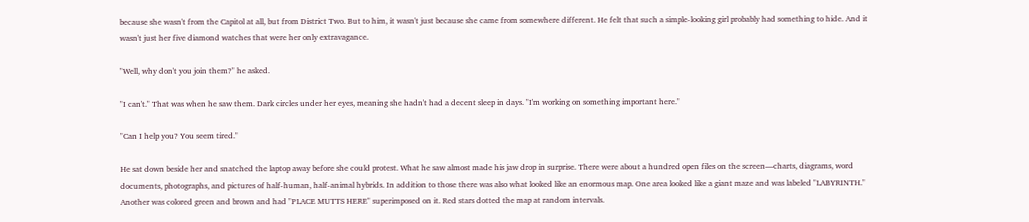because she wasn't from the Capitol at all, but from District Two. But to him, it wasn't just because she came from somewhere different. He felt that such a simple-looking girl probably had something to hide. And it wasn't just her five diamond watches that were her only extravagance.

"Well, why don't you join them?" he asked.

"I can't." That was when he saw them. Dark circles under her eyes, meaning she hadn't had a decent sleep in days. "I'm working on something important here."

"Can I help you? You seem tired."

He sat down beside her and snatched the laptop away before she could protest. What he saw almost made his jaw drop in surprise. There were about a hundred open files on the screen—charts, diagrams, word documents, photographs, and pictures of half-human, half-animal hybrids. In addition to those there was also what looked like an enormous map. One area looked like a giant maze and was labeled "LABYRINTH." Another was colored green and brown and had "PLACE MUTTS HERE" superimposed on it. Red stars dotted the map at random intervals.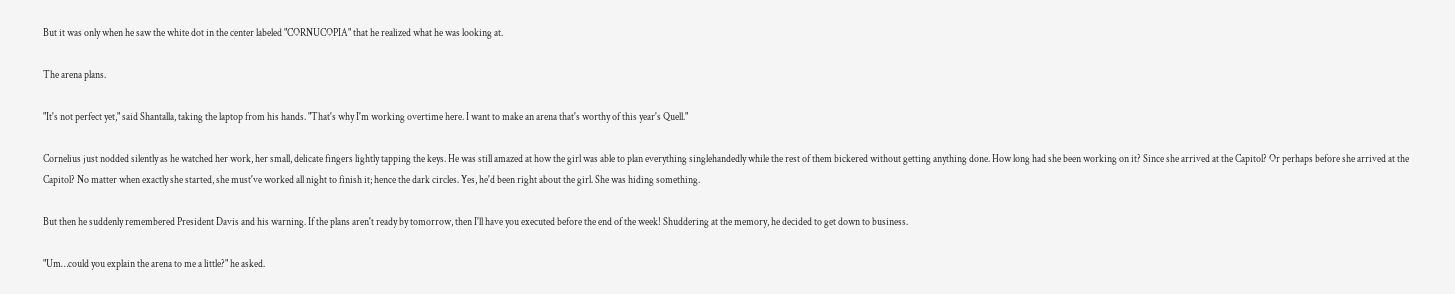But it was only when he saw the white dot in the center labeled "CORNUCOPIA" that he realized what he was looking at.

The arena plans.

"It's not perfect yet," said Shantalla, taking the laptop from his hands. "That's why I'm working overtime here. I want to make an arena that's worthy of this year's Quell."

Cornelius just nodded silently as he watched her work, her small, delicate fingers lightly tapping the keys. He was still amazed at how the girl was able to plan everything singlehandedly while the rest of them bickered without getting anything done. How long had she been working on it? Since she arrived at the Capitol? Or perhaps before she arrived at the Capitol? No matter when exactly she started, she must've worked all night to finish it; hence the dark circles. Yes, he'd been right about the girl. She was hiding something.

But then he suddenly remembered President Davis and his warning. If the plans aren't ready by tomorrow, then I'll have you executed before the end of the week! Shuddering at the memory, he decided to get down to business.

"Um…could you explain the arena to me a little?" he asked.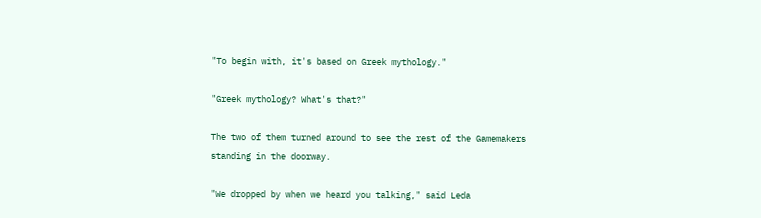"To begin with, it's based on Greek mythology."

"Greek mythology? What's that?"

The two of them turned around to see the rest of the Gamemakers standing in the doorway.

"We dropped by when we heard you talking," said Leda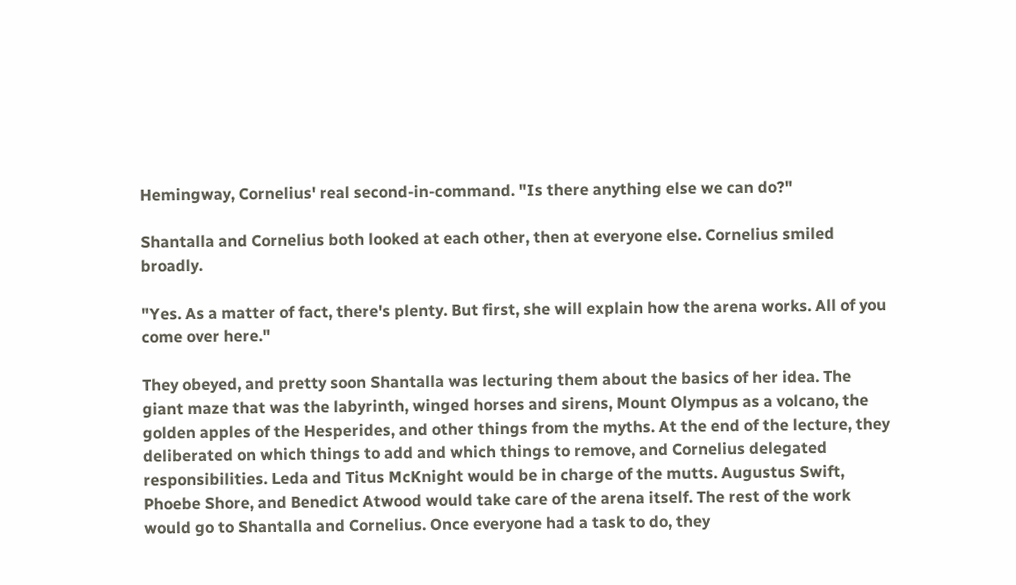Hemingway, Cornelius' real second-in-command. "Is there anything else we can do?"

Shantalla and Cornelius both looked at each other, then at everyone else. Cornelius smiled broadly.

"Yes. As a matter of fact, there's plenty. But first, she will explain how the arena works. All of you come over here."

They obeyed, and pretty soon Shantalla was lecturing them about the basics of her idea. The giant maze that was the labyrinth, winged horses and sirens, Mount Olympus as a volcano, the golden apples of the Hesperides, and other things from the myths. At the end of the lecture, they deliberated on which things to add and which things to remove, and Cornelius delegated responsibilities. Leda and Titus McKnight would be in charge of the mutts. Augustus Swift, Phoebe Shore, and Benedict Atwood would take care of the arena itself. The rest of the work would go to Shantalla and Cornelius. Once everyone had a task to do, they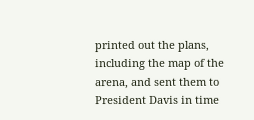printed out the plans, including the map of the arena, and sent them to President Davis in time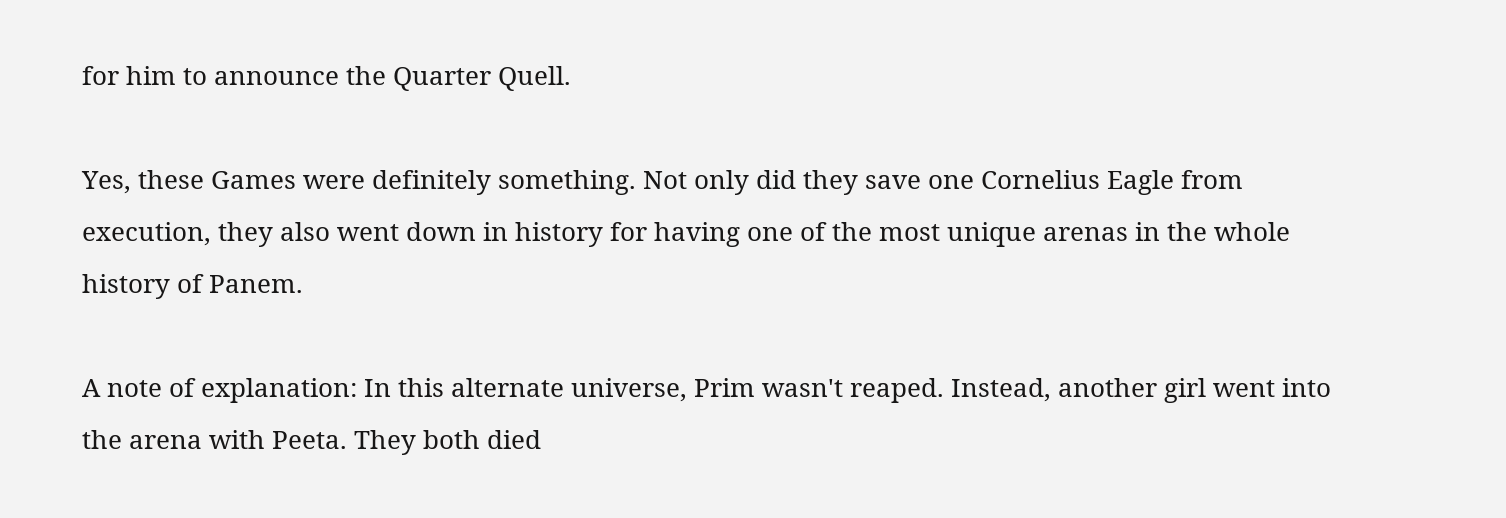for him to announce the Quarter Quell.

Yes, these Games were definitely something. Not only did they save one Cornelius Eagle from execution, they also went down in history for having one of the most unique arenas in the whole history of Panem.

A note of explanation: In this alternate universe, Prim wasn't reaped. Instead, another girl went into the arena with Peeta. They both died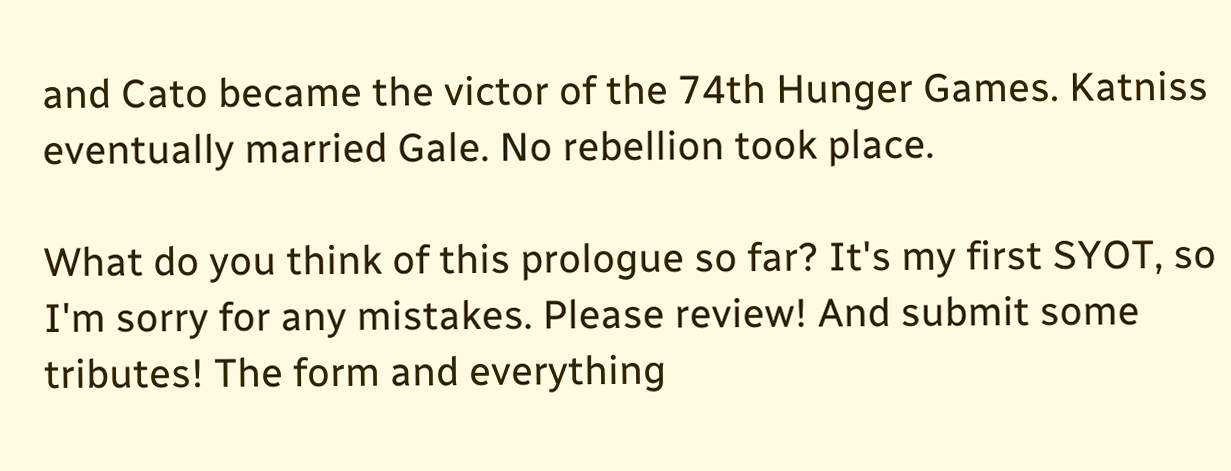and Cato became the victor of the 74th Hunger Games. Katniss eventually married Gale. No rebellion took place.

What do you think of this prologue so far? It's my first SYOT, so I'm sorry for any mistakes. Please review! And submit some tributes! The form and everything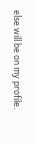else will be on my profile.